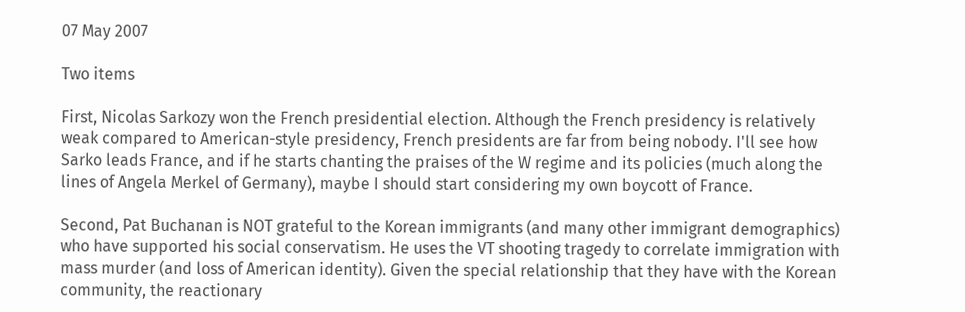07 May 2007

Two items

First, Nicolas Sarkozy won the French presidential election. Although the French presidency is relatively weak compared to American-style presidency, French presidents are far from being nobody. I'll see how Sarko leads France, and if he starts chanting the praises of the W regime and its policies (much along the lines of Angela Merkel of Germany), maybe I should start considering my own boycott of France.

Second, Pat Buchanan is NOT grateful to the Korean immigrants (and many other immigrant demographics) who have supported his social conservatism. He uses the VT shooting tragedy to correlate immigration with mass murder (and loss of American identity). Given the special relationship that they have with the Korean community, the reactionary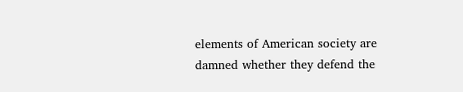elements of American society are damned whether they defend the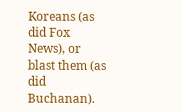Koreans (as did Fox News), or blast them (as did Buchanan).